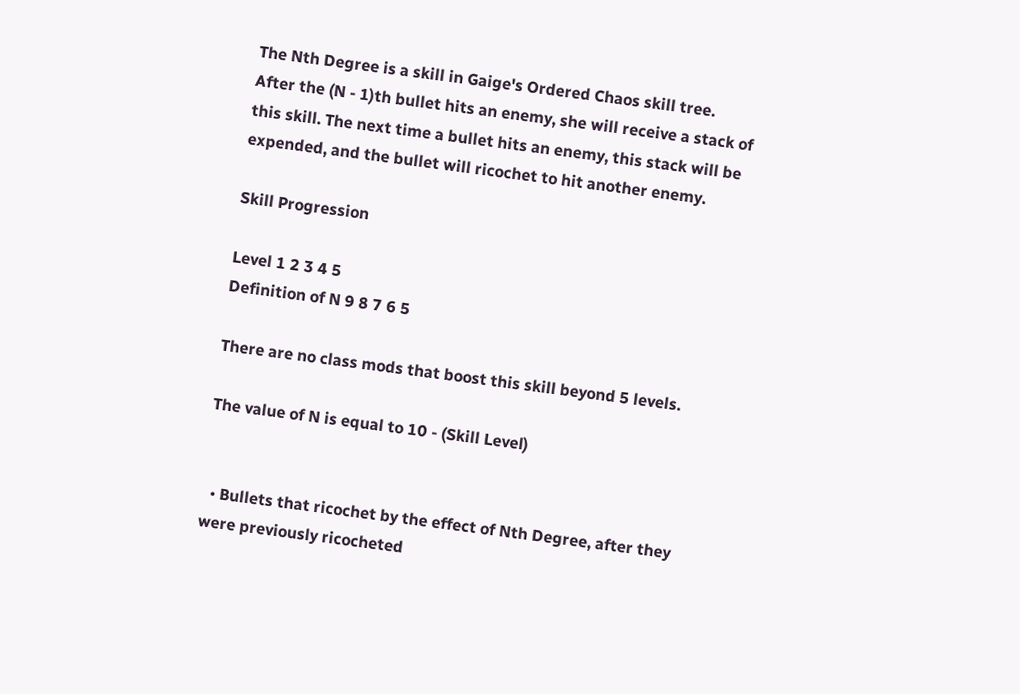The Nth Degree is a skill in Gaige's Ordered Chaos skill tree. After the (N - 1)th bullet hits an enemy, she will receive a stack of this skill. The next time a bullet hits an enemy, this stack will be expended, and the bullet will ricochet to hit another enemy.

Skill Progression

Level 1 2 3 4 5
Definition of N 9 8 7 6 5

There are no class mods that boost this skill beyond 5 levels.

The value of N is equal to 10 - (Skill Level)


  • Bullets that ricochet by the effect of Nth Degree, after they were previously ricocheted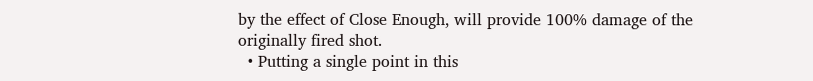by the effect of Close Enough, will provide 100% damage of the originally fired shot.
  • Putting a single point in this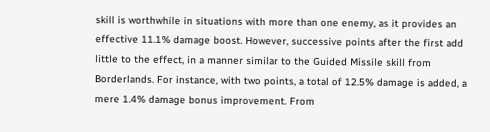skill is worthwhile in situations with more than one enemy, as it provides an effective 11.1% damage boost. However, successive points after the first add little to the effect, in a manner similar to the Guided Missile skill from Borderlands. For instance, with two points, a total of 12.5% damage is added, a mere 1.4% damage bonus improvement. From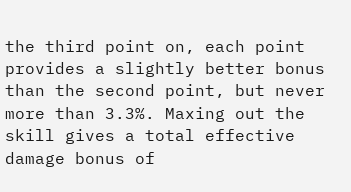the third point on, each point provides a slightly better bonus than the second point, but never more than 3.3%. Maxing out the skill gives a total effective damage bonus of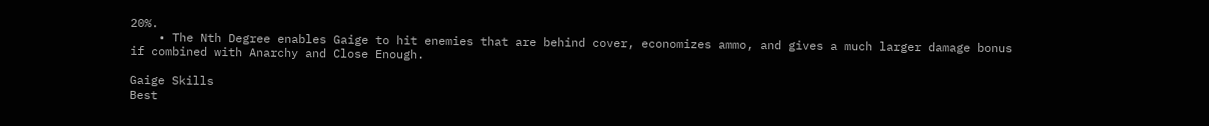20%.
    • The Nth Degree enables Gaige to hit enemies that are behind cover, economizes ammo, and gives a much larger damage bonus if combined with Anarchy and Close Enough.

Gaige Skills
Best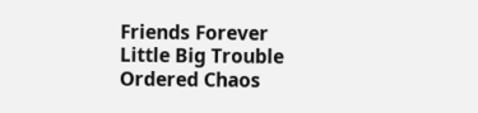Friends Forever Little Big Trouble Ordered Chaos